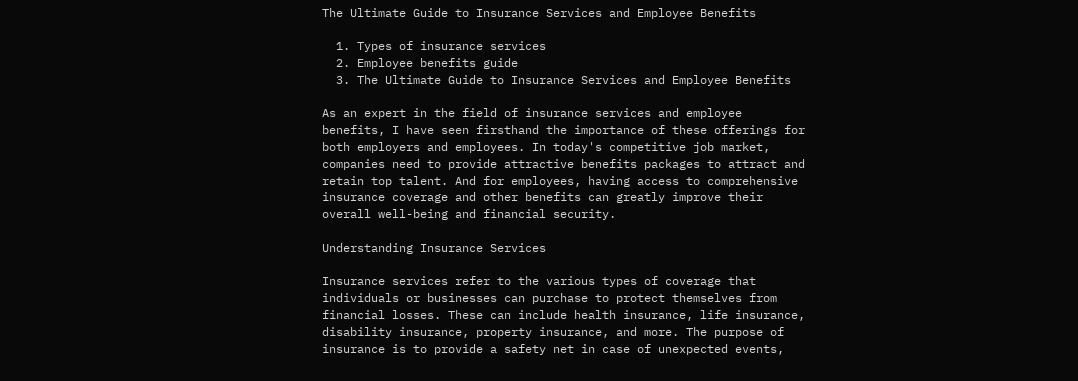The Ultimate Guide to Insurance Services and Employee Benefits

  1. Types of insurance services
  2. Employee benefits guide
  3. The Ultimate Guide to Insurance Services and Employee Benefits

As an expert in the field of insurance services and employee benefits, I have seen firsthand the importance of these offerings for both employers and employees. In today's competitive job market, companies need to provide attractive benefits packages to attract and retain top talent. And for employees, having access to comprehensive insurance coverage and other benefits can greatly improve their overall well-being and financial security.

Understanding Insurance Services

Insurance services refer to the various types of coverage that individuals or businesses can purchase to protect themselves from financial losses. These can include health insurance, life insurance, disability insurance, property insurance, and more. The purpose of insurance is to provide a safety net in case of unexpected events,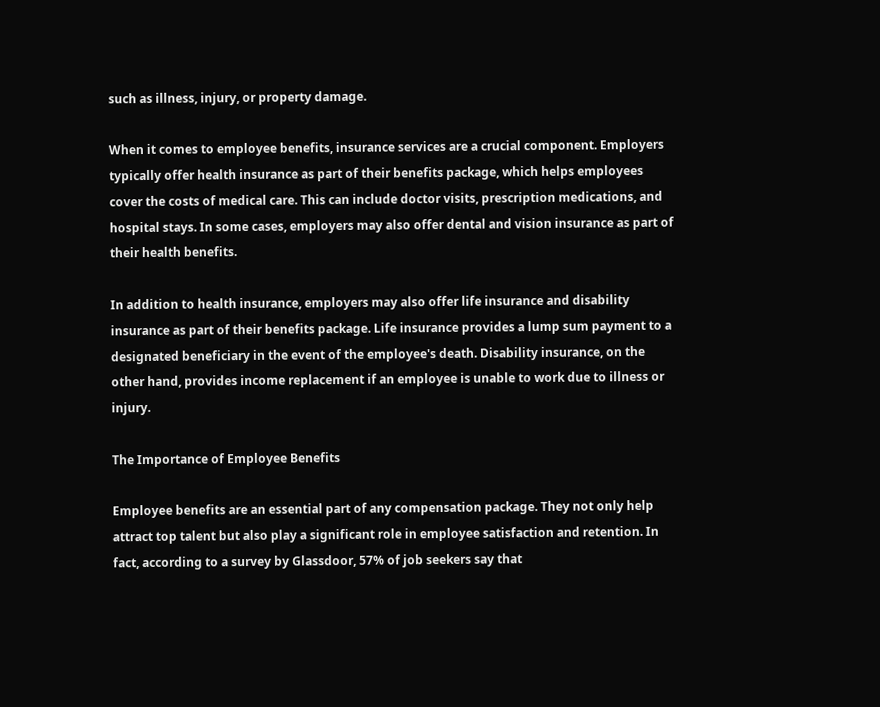such as illness, injury, or property damage.

When it comes to employee benefits, insurance services are a crucial component. Employers typically offer health insurance as part of their benefits package, which helps employees cover the costs of medical care. This can include doctor visits, prescription medications, and hospital stays. In some cases, employers may also offer dental and vision insurance as part of their health benefits.

In addition to health insurance, employers may also offer life insurance and disability insurance as part of their benefits package. Life insurance provides a lump sum payment to a designated beneficiary in the event of the employee's death. Disability insurance, on the other hand, provides income replacement if an employee is unable to work due to illness or injury.

The Importance of Employee Benefits

Employee benefits are an essential part of any compensation package. They not only help attract top talent but also play a significant role in employee satisfaction and retention. In fact, according to a survey by Glassdoor, 57% of job seekers say that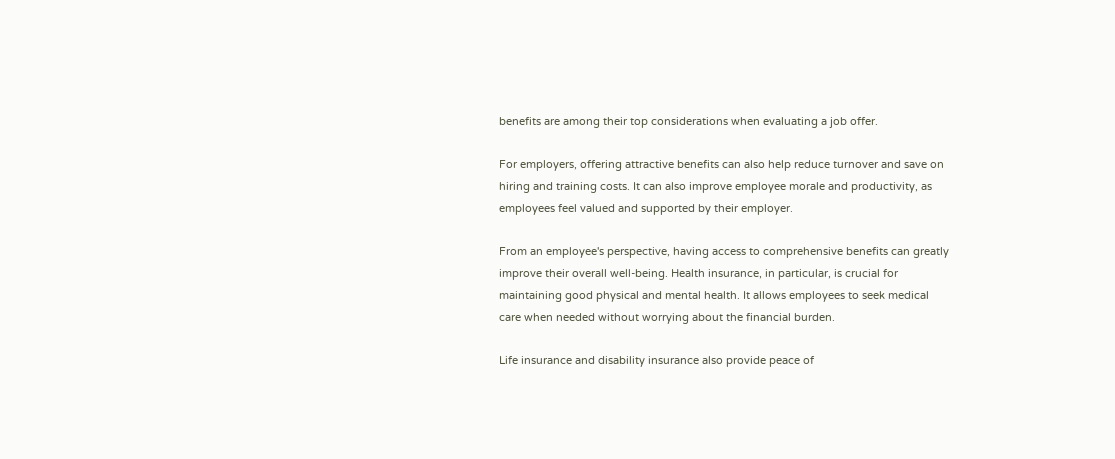benefits are among their top considerations when evaluating a job offer.

For employers, offering attractive benefits can also help reduce turnover and save on hiring and training costs. It can also improve employee morale and productivity, as employees feel valued and supported by their employer.

From an employee's perspective, having access to comprehensive benefits can greatly improve their overall well-being. Health insurance, in particular, is crucial for maintaining good physical and mental health. It allows employees to seek medical care when needed without worrying about the financial burden.

Life insurance and disability insurance also provide peace of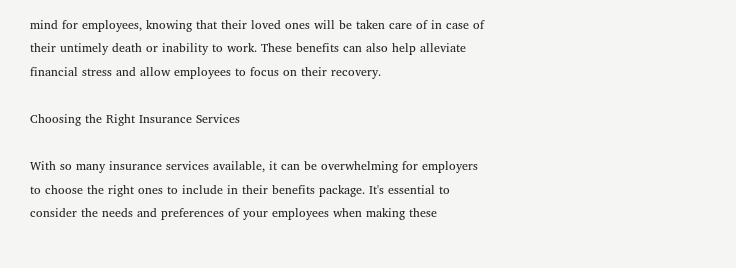mind for employees, knowing that their loved ones will be taken care of in case of their untimely death or inability to work. These benefits can also help alleviate financial stress and allow employees to focus on their recovery.

Choosing the Right Insurance Services

With so many insurance services available, it can be overwhelming for employers to choose the right ones to include in their benefits package. It's essential to consider the needs and preferences of your employees when making these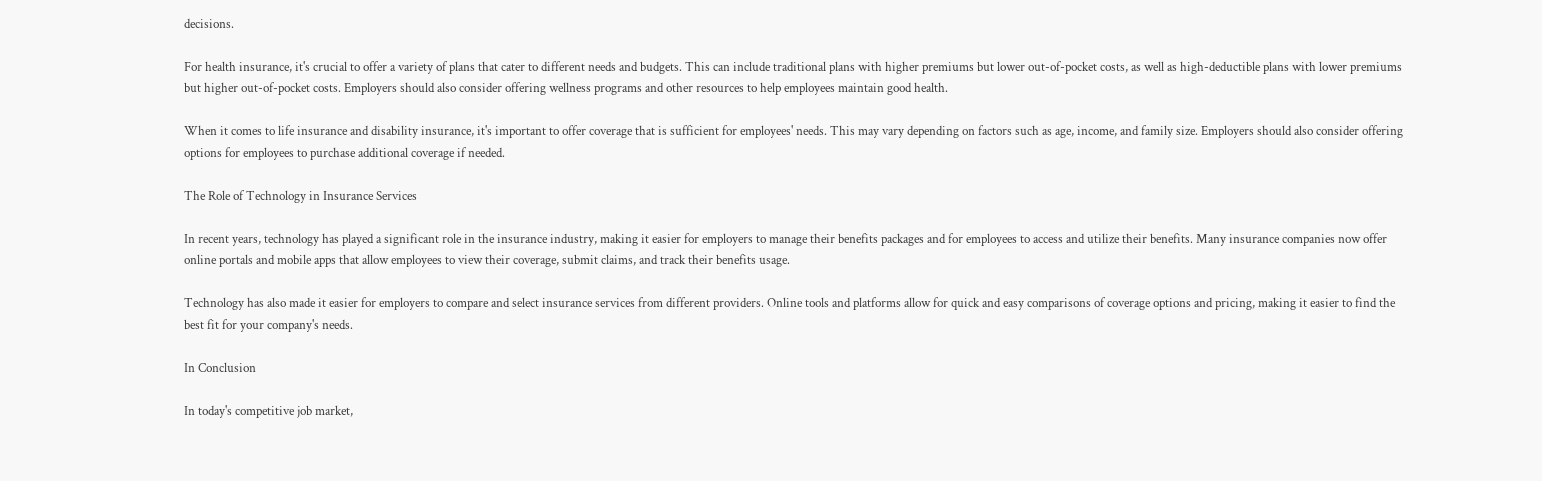decisions.

For health insurance, it's crucial to offer a variety of plans that cater to different needs and budgets. This can include traditional plans with higher premiums but lower out-of-pocket costs, as well as high-deductible plans with lower premiums but higher out-of-pocket costs. Employers should also consider offering wellness programs and other resources to help employees maintain good health.

When it comes to life insurance and disability insurance, it's important to offer coverage that is sufficient for employees' needs. This may vary depending on factors such as age, income, and family size. Employers should also consider offering options for employees to purchase additional coverage if needed.

The Role of Technology in Insurance Services

In recent years, technology has played a significant role in the insurance industry, making it easier for employers to manage their benefits packages and for employees to access and utilize their benefits. Many insurance companies now offer online portals and mobile apps that allow employees to view their coverage, submit claims, and track their benefits usage.

Technology has also made it easier for employers to compare and select insurance services from different providers. Online tools and platforms allow for quick and easy comparisons of coverage options and pricing, making it easier to find the best fit for your company's needs.

In Conclusion

In today's competitive job market,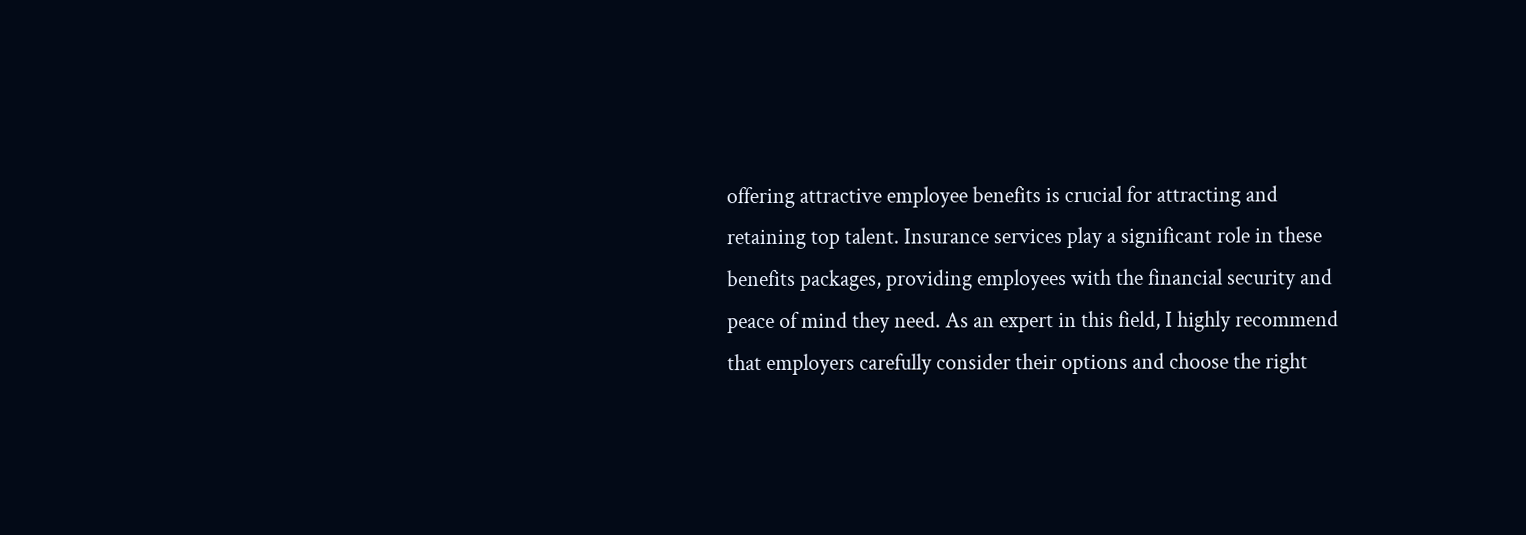offering attractive employee benefits is crucial for attracting and retaining top talent. Insurance services play a significant role in these benefits packages, providing employees with the financial security and peace of mind they need. As an expert in this field, I highly recommend that employers carefully consider their options and choose the right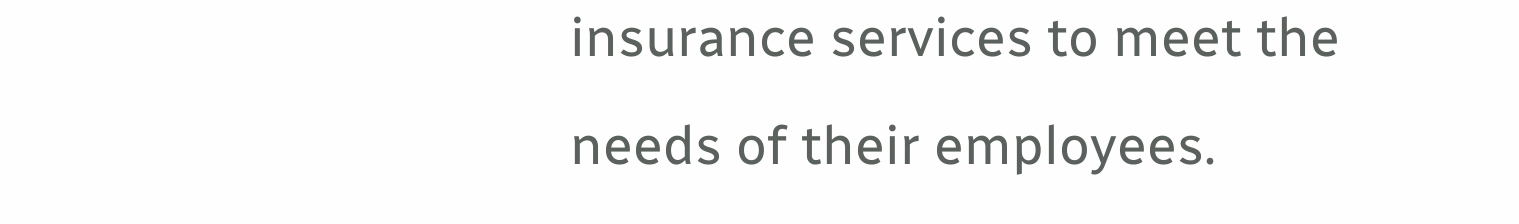insurance services to meet the needs of their employees.